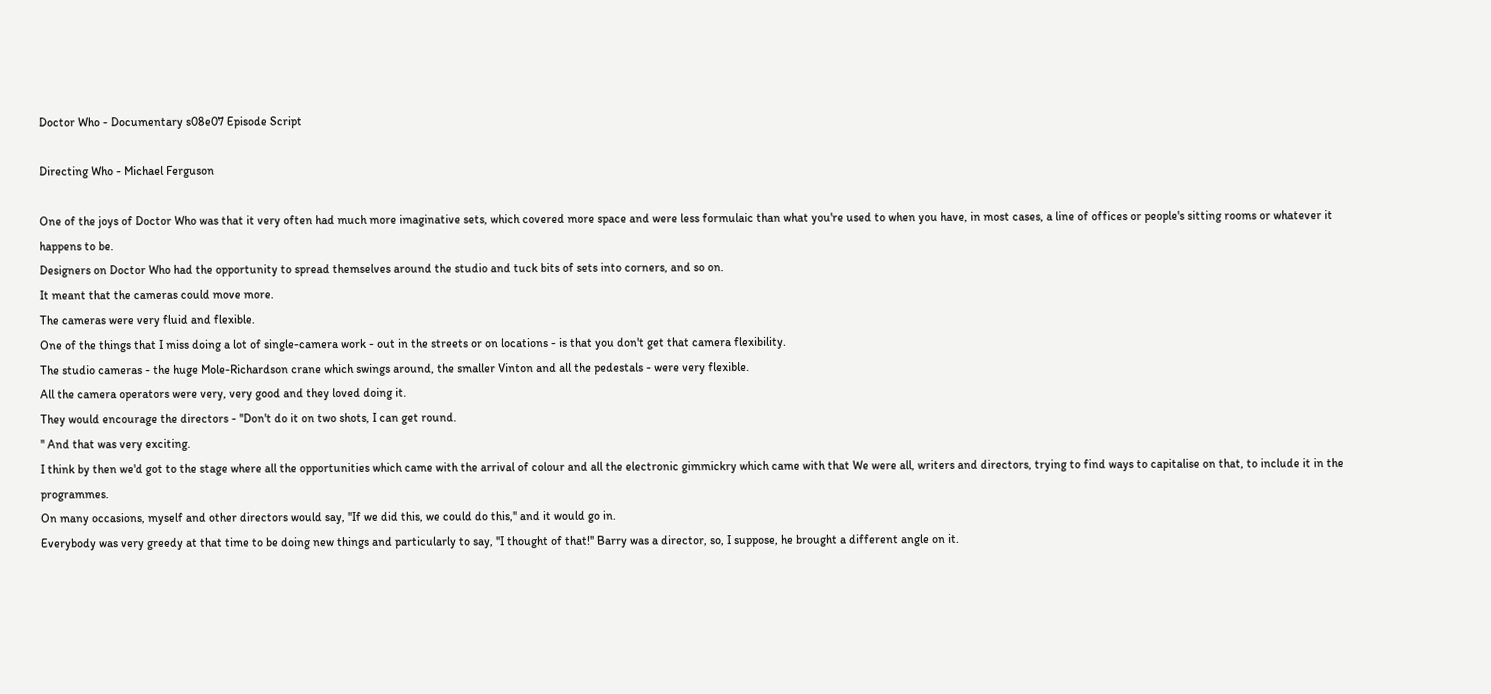Doctor Who - Documentary s08e07 Episode Script

Directing Who - Michael Ferguson

One of the joys of Doctor Who was that it very often had much more imaginative sets, which covered more space and were less formulaic than what you're used to when you have, in most cases, a line of offices or people's sitting rooms or whatever it happens to be.
Designers on Doctor Who had the opportunity to spread themselves around the studio and tuck bits of sets into corners, and so on.
It meant that the cameras could move more.
The cameras were very fluid and flexible.
One of the things that I miss doing a lot of single-camera work - out in the streets or on locations - is that you don't get that camera flexibility.
The studio cameras - the huge Mole-Richardson crane which swings around, the smaller Vinton and all the pedestals - were very flexible.
All the camera operators were very, very good and they loved doing it.
They would encourage the directors - ''Don't do it on two shots, I can get round.
'' And that was very exciting.
I think by then we'd got to the stage where all the opportunities which came with the arrival of colour and all the electronic gimmickry which came with that We were all, writers and directors, trying to find ways to capitalise on that, to include it in the programmes.
On many occasions, myself and other directors would say, ''If we did this, we could do this,'' and it would go in.
Everybody was very greedy at that time to be doing new things and particularly to say, ''I thought of that!'' Barry was a director, so, I suppose, he brought a different angle on it.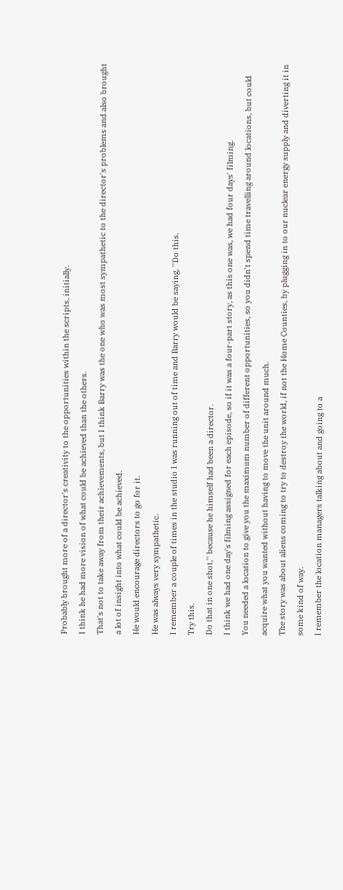Probably brought more of a director's creativity to the opportunities within the scripts, initially.
I think he had more vision of what could be achieved than the others.
That's not to take away from their achievements, but I think Barry was the one who was most sympathetic to the director's problems and also brought a lot of insight into what could be achieved.
He would encourage directors to go for it.
He was always very sympathetic.
I remember a couple of times in the studio I was running out of time and Barry would be saying, ''Do this.
Try this.
Do that in one shot,'' because he himself had been a director.
I think we had one day's filming assigned for each episode, so if it was a four-part story, as this one was, we had four days' filming.
You needed a location to give you the maximum number of different opportunities, so you didn't spend time travelling around locations, but could acquire what you wanted without having to move the unit around much.
The story was about aliens coming to try to destroy the world, if not the Home Counties, by plugging in to our nuclear energy supply and diverting it in some kind of way.
I remember the location managers talking about and going to a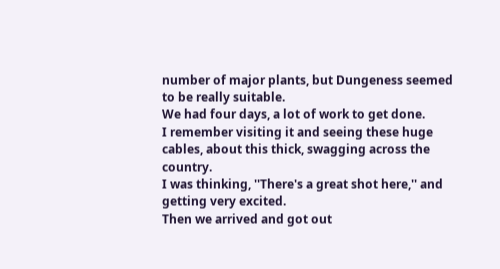number of major plants, but Dungeness seemed to be really suitable.
We had four days, a lot of work to get done.
I remember visiting it and seeing these huge cables, about this thick, swagging across the country.
I was thinking, ''There's a great shot here,'' and getting very excited.
Then we arrived and got out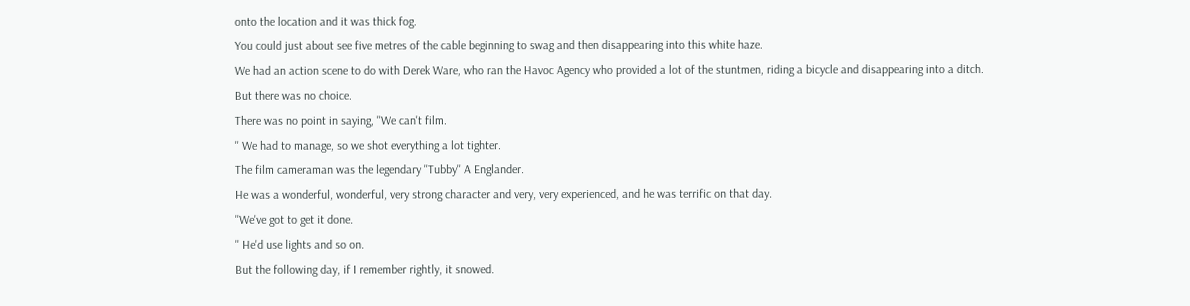onto the location and it was thick fog.
You could just about see five metres of the cable beginning to swag and then disappearing into this white haze.
We had an action scene to do with Derek Ware, who ran the Havoc Agency who provided a lot of the stuntmen, riding a bicycle and disappearing into a ditch.
But there was no choice.
There was no point in saying, ''We can't film.
'' We had to manage, so we shot everything a lot tighter.
The film cameraman was the legendary ''Tubby'' A Englander.
He was a wonderful, wonderful, very strong character and very, very experienced, and he was terrific on that day.
''We've got to get it done.
'' He'd use lights and so on.
But the following day, if I remember rightly, it snowed.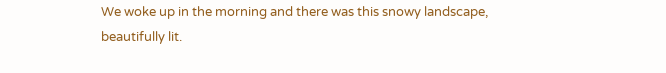We woke up in the morning and there was this snowy landscape, beautifully lit.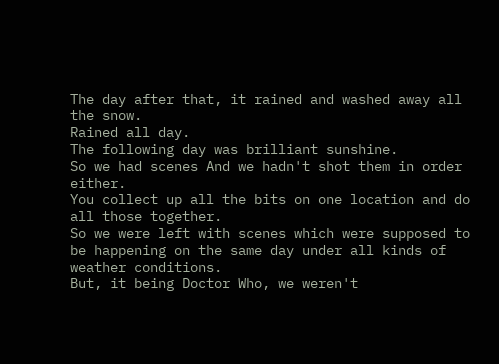The day after that, it rained and washed away all the snow.
Rained all day.
The following day was brilliant sunshine.
So we had scenes And we hadn't shot them in order either.
You collect up all the bits on one location and do all those together.
So we were left with scenes which were supposed to be happening on the same day under all kinds of weather conditions.
But, it being Doctor Who, we weren't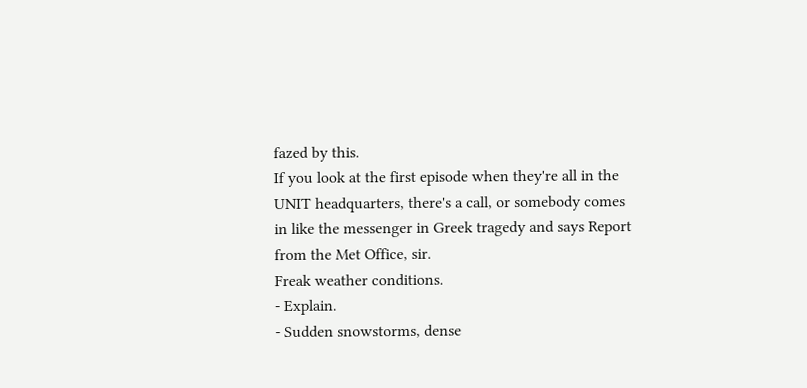fazed by this.
If you look at the first episode when they're all in the UNIT headquarters, there's a call, or somebody comes in like the messenger in Greek tragedy and says Report from the Met Office, sir.
Freak weather conditions.
- Explain.
- Sudden snowstorms, dense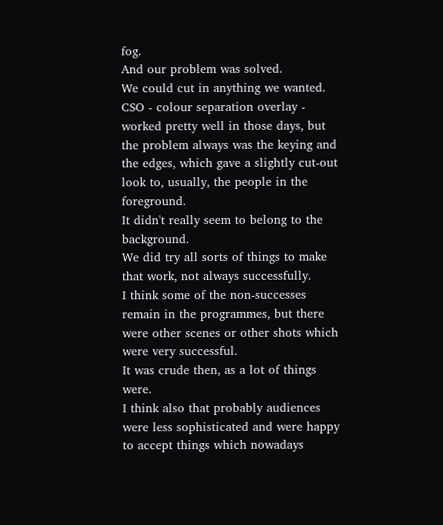fog.
And our problem was solved.
We could cut in anything we wanted.
CSO - colour separation overlay - worked pretty well in those days, but the problem always was the keying and the edges, which gave a slightly cut-out look to, usually, the people in the foreground.
It didn't really seem to belong to the background.
We did try all sorts of things to make that work, not always successfully.
I think some of the non-successes remain in the programmes, but there were other scenes or other shots which were very successful.
It was crude then, as a lot of things were.
I think also that probably audiences were less sophisticated and were happy to accept things which nowadays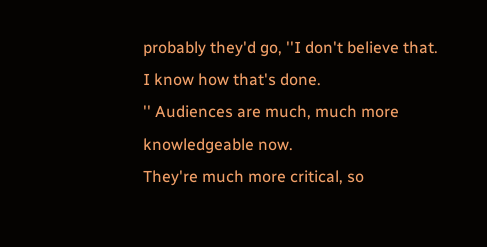probably they'd go, ''I don't believe that.
I know how that's done.
'' Audiences are much, much more knowledgeable now.
They're much more critical, so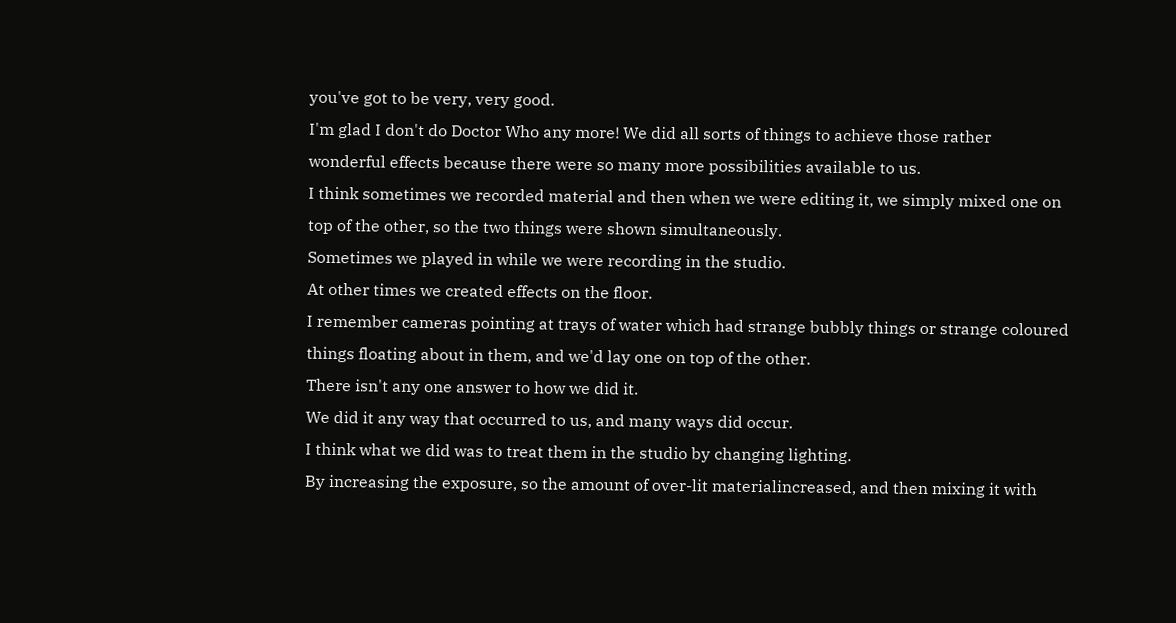you've got to be very, very good.
I'm glad I don't do Doctor Who any more! We did all sorts of things to achieve those rather wonderful effects because there were so many more possibilities available to us.
I think sometimes we recorded material and then when we were editing it, we simply mixed one on top of the other, so the two things were shown simultaneously.
Sometimes we played in while we were recording in the studio.
At other times we created effects on the floor.
I remember cameras pointing at trays of water which had strange bubbly things or strange coloured things floating about in them, and we'd lay one on top of the other.
There isn't any one answer to how we did it.
We did it any way that occurred to us, and many ways did occur.
I think what we did was to treat them in the studio by changing lighting.
By increasing the exposure, so the amount of over-lit materialincreased, and then mixing it with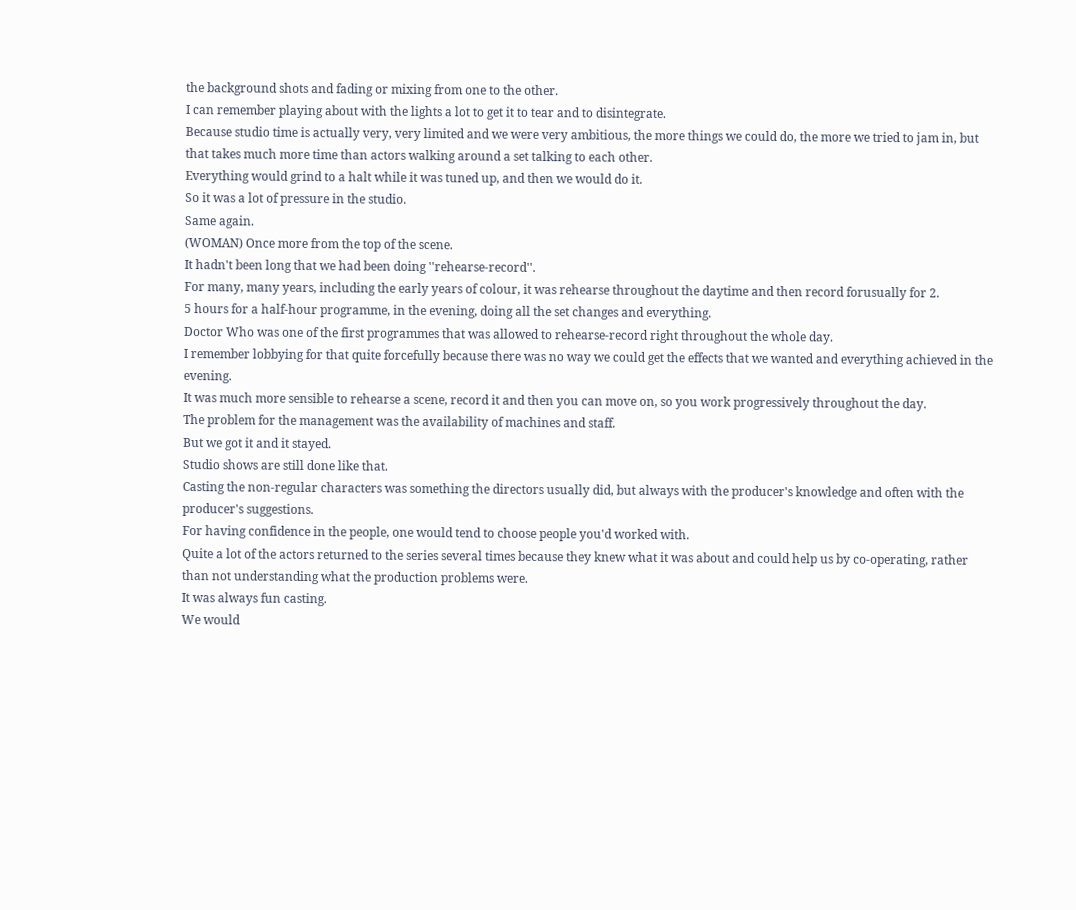the background shots and fading or mixing from one to the other.
I can remember playing about with the lights a lot to get it to tear and to disintegrate.
Because studio time is actually very, very limited and we were very ambitious, the more things we could do, the more we tried to jam in, but that takes much more time than actors walking around a set talking to each other.
Everything would grind to a halt while it was tuned up, and then we would do it.
So it was a lot of pressure in the studio.
Same again.
(WOMAN) Once more from the top of the scene.
It hadn't been long that we had been doing ''rehearse-record''.
For many, many years, including the early years of colour, it was rehearse throughout the daytime and then record forusually for 2.
5 hours for a half-hour programme, in the evening, doing all the set changes and everything.
Doctor Who was one of the first programmes that was allowed to rehearse-record right throughout the whole day.
I remember lobbying for that quite forcefully because there was no way we could get the effects that we wanted and everything achieved in the evening.
It was much more sensible to rehearse a scene, record it and then you can move on, so you work progressively throughout the day.
The problem for the management was the availability of machines and staff.
But we got it and it stayed.
Studio shows are still done like that.
Casting the non-regular characters was something the directors usually did, but always with the producer's knowledge and often with the producer's suggestions.
For having confidence in the people, one would tend to choose people you'd worked with.
Quite a lot of the actors returned to the series several times because they knew what it was about and could help us by co-operating, rather than not understanding what the production problems were.
It was always fun casting.
We would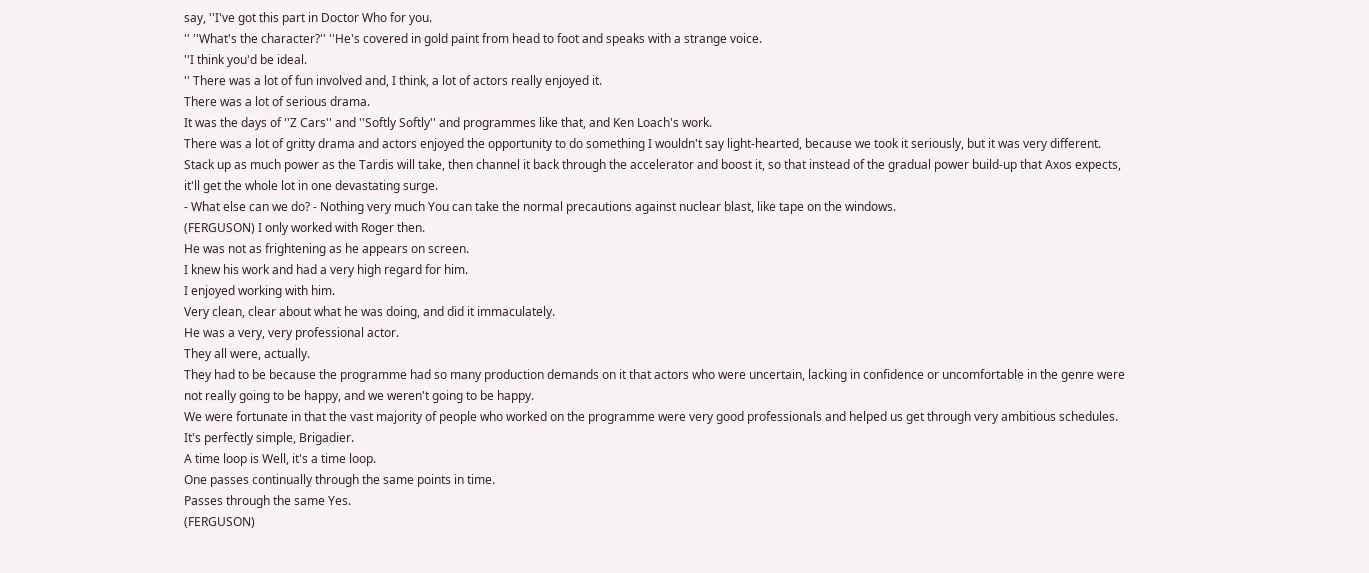say, ''I've got this part in Doctor Who for you.
'' ''What's the character?'' ''He's covered in gold paint from head to foot and speaks with a strange voice.
''I think you'd be ideal.
'' There was a lot of fun involved and, I think, a lot of actors really enjoyed it.
There was a lot of serious drama.
It was the days of ''Z Cars'' and ''Softly Softly'' and programmes like that, and Ken Loach's work.
There was a lot of gritty drama and actors enjoyed the opportunity to do something I wouldn't say light-hearted, because we took it seriously, but it was very different.
Stack up as much power as the Tardis will take, then channel it back through the accelerator and boost it, so that instead of the gradual power build-up that Axos expects, it'll get the whole lot in one devastating surge.
- What else can we do? - Nothing very much You can take the normal precautions against nuclear blast, like tape on the windows.
(FERGUSON) I only worked with Roger then.
He was not as frightening as he appears on screen.
I knew his work and had a very high regard for him.
I enjoyed working with him.
Very clean, clear about what he was doing, and did it immaculately.
He was a very, very professional actor.
They all were, actually.
They had to be because the programme had so many production demands on it that actors who were uncertain, lacking in confidence or uncomfortable in the genre were not really going to be happy, and we weren't going to be happy.
We were fortunate in that the vast majority of people who worked on the programme were very good professionals and helped us get through very ambitious schedules.
It's perfectly simple, Brigadier.
A time loop is Well, it's a time loop.
One passes continually through the same points in time.
Passes through the same Yes.
(FERGUSON)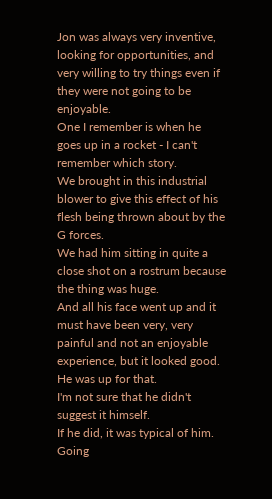Jon was always very inventive, looking for opportunities, and very willing to try things even if they were not going to be enjoyable.
One I remember is when he goes up in a rocket - I can't remember which story.
We brought in this industrial blower to give this effect of his flesh being thrown about by the G forces.
We had him sitting in quite a close shot on a rostrum because the thing was huge.
And all his face went up and it must have been very, very painful and not an enjoyable experience, but it looked good.
He was up for that.
I'm not sure that he didn't suggest it himself.
If he did, it was typical of him.
Going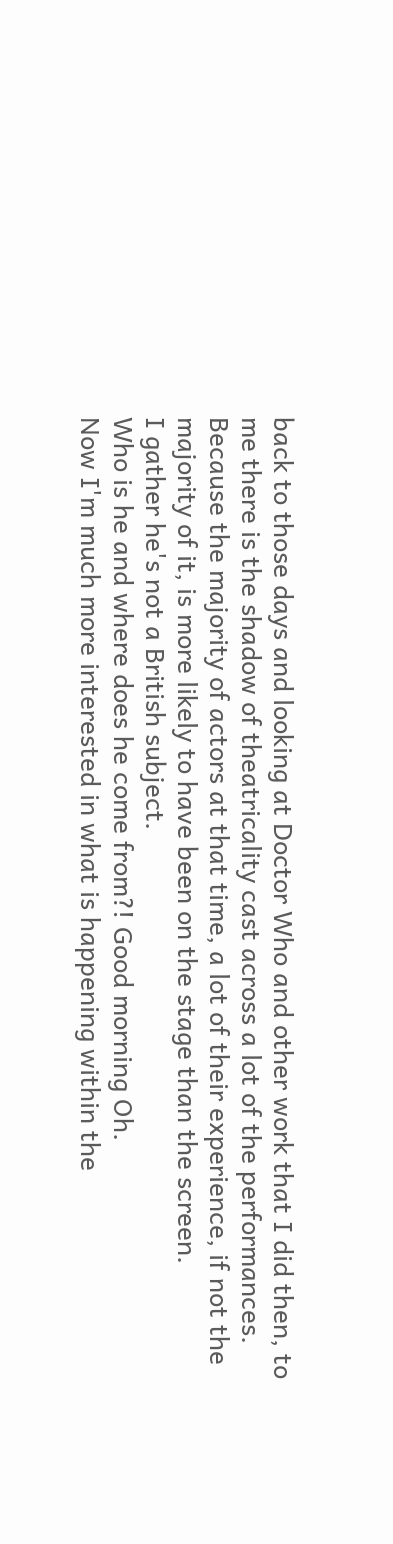back to those days and looking at Doctor Who and other work that I did then, to me there is the shadow of theatricality cast across a lot of the performances.
Because the majority of actors at that time, a lot of their experience, if not the majority of it, is more likely to have been on the stage than the screen.
I gather he's not a British subject.
Who is he and where does he come from?! Good morning Oh.
Now I'm much more interested in what is happening within the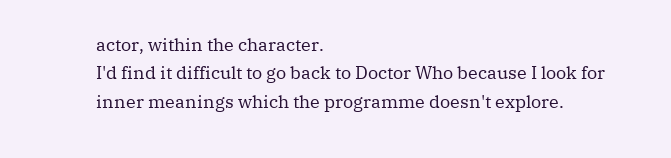actor, within the character.
I'd find it difficult to go back to Doctor Who because I look for inner meanings which the programme doesn't explore.